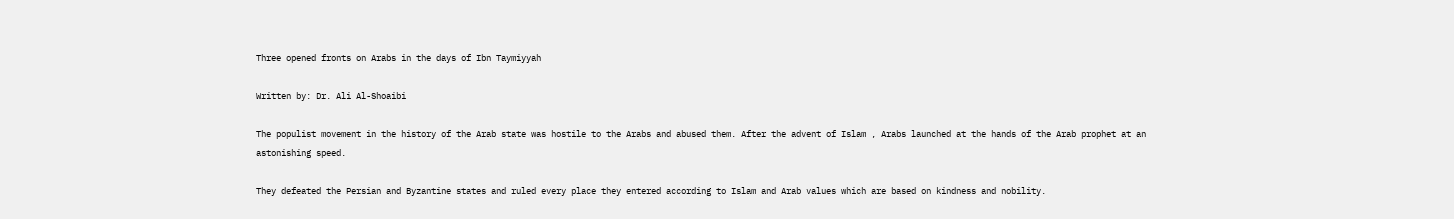Three opened fronts on Arabs in the days of Ibn Taymiyyah

Written by: Dr. Ali Al-Shoaibi

The populist movement in the history of the Arab state was hostile to the Arabs and abused them. After the advent of Islam , Arabs launched at the hands of the Arab prophet at an astonishing speed.

They defeated the Persian and Byzantine states and ruled every place they entered according to Islam and Arab values which are based on kindness and nobility.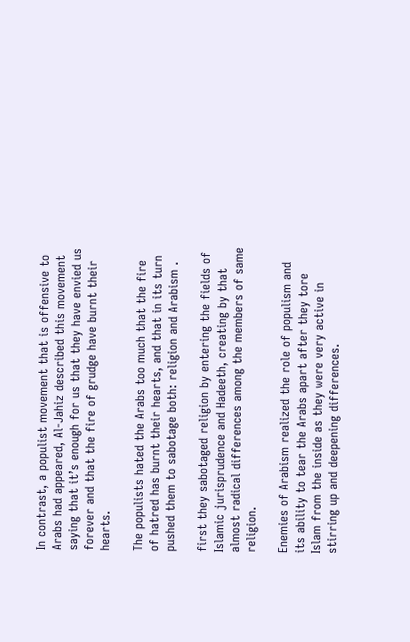In contrast, a populist movement that is offensive to Arabs had appeared, Al-Jahiz described this movement saying that it’s enough for us that they have envied us forever and that the fire of grudge have burnt their hearts.

The populists hated the Arabs too much that the fire of hatred has burnt their hearts, and that in its turn pushed them to sabotage both: religion and Arabism .

first they sabotaged religion by entering the fields of Islamic jurisprudence and Hadeeth, creating by that almost radical differences among the members of same religion.

Enemies of Arabism realized the role of populism and its ability to tear the Arabs apart after they tore Islam from the inside as they were very active in stirring up and deepening differences.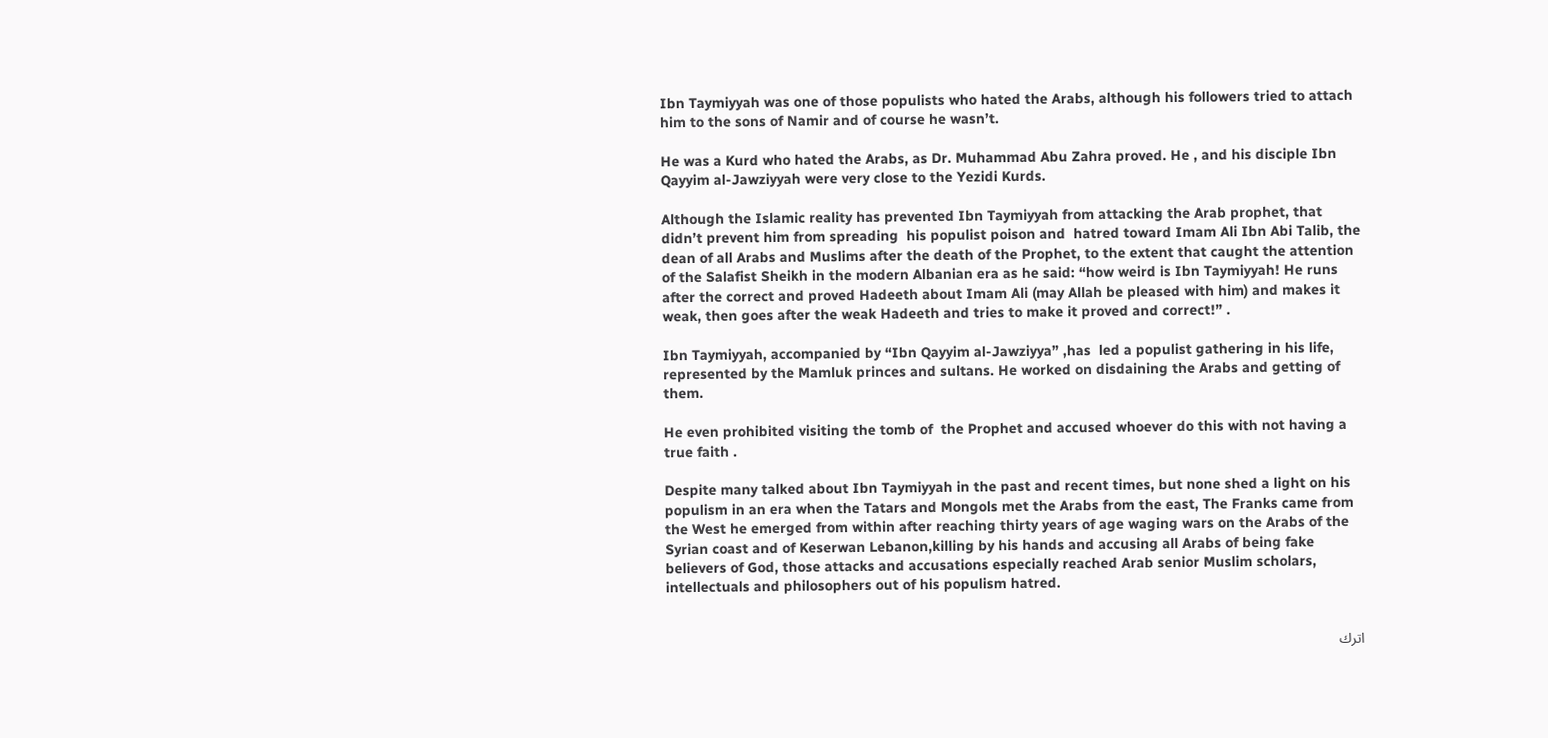Ibn Taymiyyah was one of those populists who hated the Arabs, although his followers tried to attach him to the sons of Namir and of course he wasn’t.

He was a Kurd who hated the Arabs, as Dr. Muhammad Abu Zahra proved. He , and his disciple Ibn Qayyim al-Jawziyyah were very close to the Yezidi Kurds.

Although the Islamic reality has prevented Ibn Taymiyyah from attacking the Arab prophet, that didn’t prevent him from spreading  his populist poison and  hatred toward Imam Ali Ibn Abi Talib, the dean of all Arabs and Muslims after the death of the Prophet, to the extent that caught the attention of the Salafist Sheikh in the modern Albanian era as he said: “how weird is Ibn Taymiyyah! He runs after the correct and proved Hadeeth about Imam Ali (may Allah be pleased with him) and makes it weak, then goes after the weak Hadeeth and tries to make it proved and correct!” .

Ibn Taymiyyah, accompanied by “Ibn Qayyim al-Jawziyya” ,has  led a populist gathering in his life, represented by the Mamluk princes and sultans. He worked on disdaining the Arabs and getting of them.

He even prohibited visiting the tomb of  the Prophet and accused whoever do this with not having a true faith .

Despite many talked about Ibn Taymiyyah in the past and recent times, but none shed a light on his populism in an era when the Tatars and Mongols met the Arabs from the east, The Franks came from the West he emerged from within after reaching thirty years of age waging wars on the Arabs of the Syrian coast and of Keserwan Lebanon,killing by his hands and accusing all Arabs of being fake believers of God, those attacks and accusations especially reached Arab senior Muslim scholars, intellectuals and philosophers out of his populism hatred.


اترك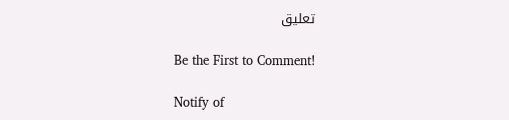تعليق

Be the First to Comment!

Notify of